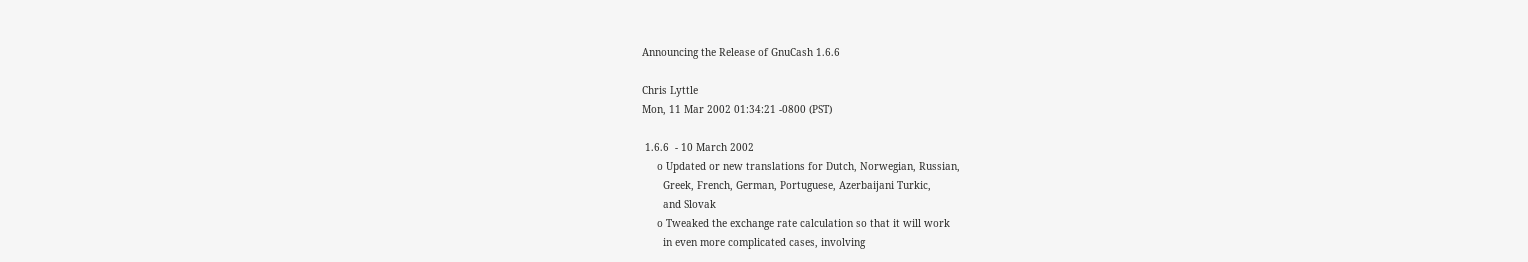Announcing the Release of GnuCash 1.6.6

Chris Lyttle
Mon, 11 Mar 2002 01:34:21 -0800 (PST)

 1.6.6  - 10 March 2002
     o Updated or new translations for Dutch, Norwegian, Russian,
       Greek, French, German, Portuguese, Azerbaijani Turkic,
       and Slovak
     o Tweaked the exchange rate calculation so that it will work
       in even more complicated cases, involving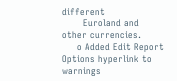different
       Euroland and other currencies.
     o Added Edit Report Options hyperlink to warnings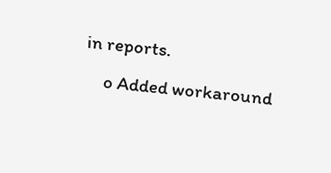in reports.
     o Added workaround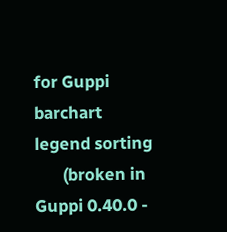for Guppi barchart legend sorting
       (broken in Guppi 0.40.0 -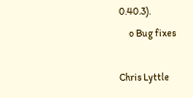0.40.3).
     o Bug fixes

Chris Lyttle